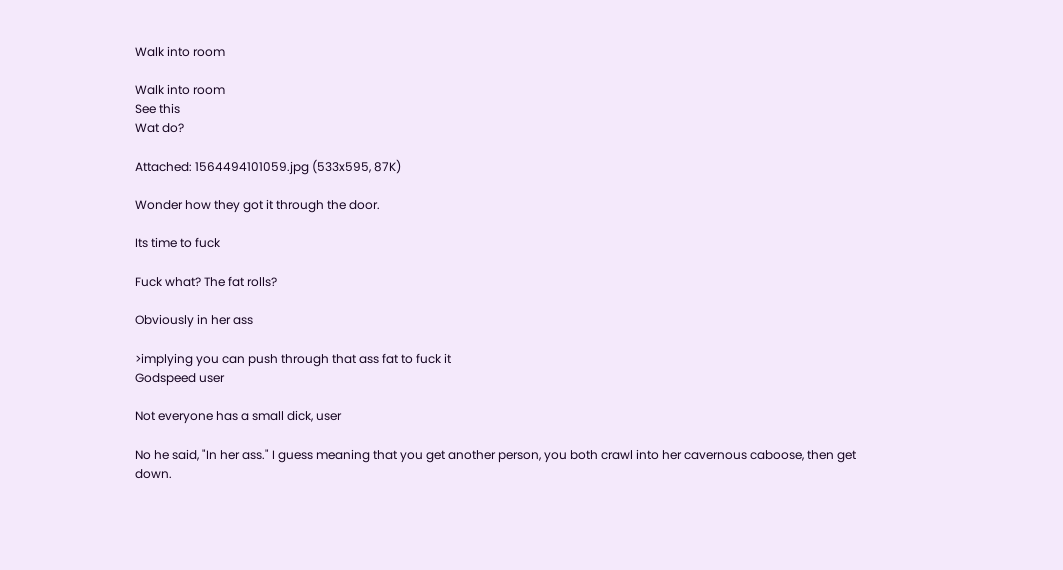Walk into room

Walk into room
See this
Wat do?

Attached: 1564494101059.jpg (533x595, 87K)

Wonder how they got it through the door.

Its time to fuck

Fuck what? The fat rolls?

Obviously in her ass

>implying you can push through that ass fat to fuck it
Godspeed user

Not everyone has a small dick, user

No he said, "In her ass." I guess meaning that you get another person, you both crawl into her cavernous caboose, then get down.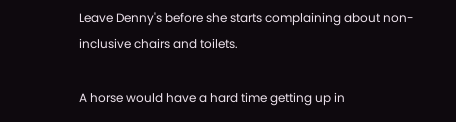Leave Denny's before she starts complaining about non-inclusive chairs and toilets.

A horse would have a hard time getting up in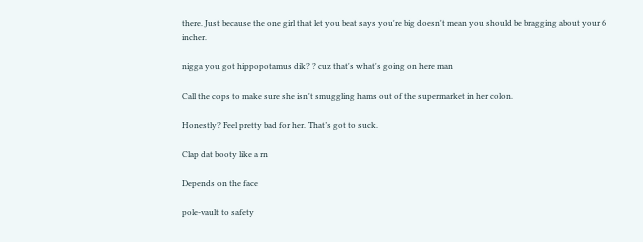there. Just because the one girl that let you beat says you're big doesn't mean you should be bragging about your 6 incher.

nigga you got hippopotamus dik? ? cuz that's what's going on here man

Call the cops to make sure she isn't smuggling hams out of the supermarket in her colon.

Honestly? Feel pretty bad for her. That’s got to suck.

Clap dat booty like a rn

Depends on the face

pole-vault to safety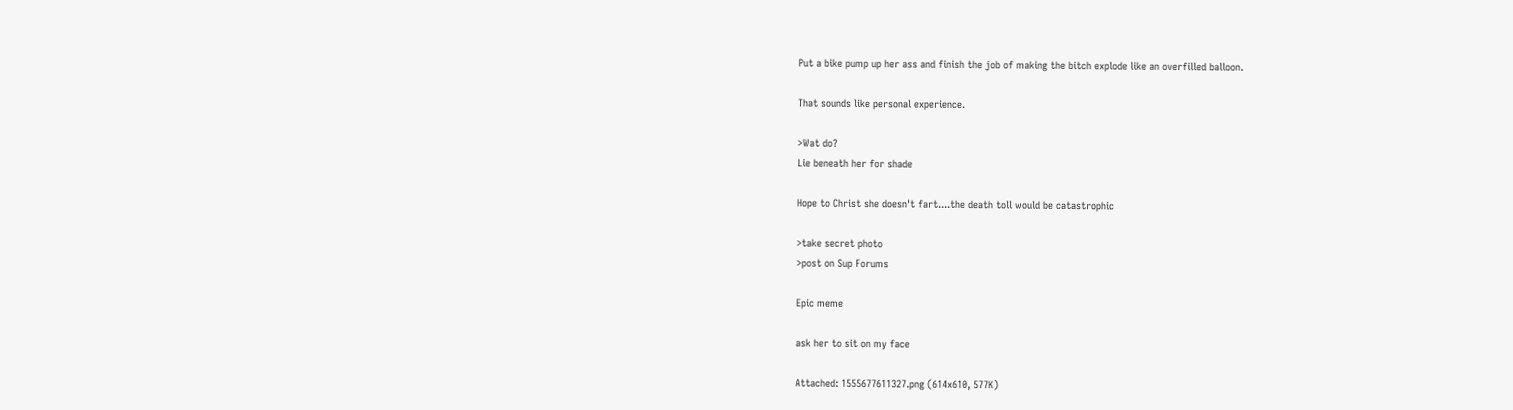Put a bike pump up her ass and finish the job of making the bitch explode like an overfilled balloon.

That sounds like personal experience.

>Wat do?
Lie beneath her for shade

Hope to Christ she doesn't fart....the death toll would be catastrophic

>take secret photo
>post on Sup Forums

Epic meme

ask her to sit on my face

Attached: 1555677611327.png (614x610, 577K)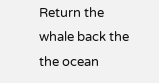Return the whale back the the ocean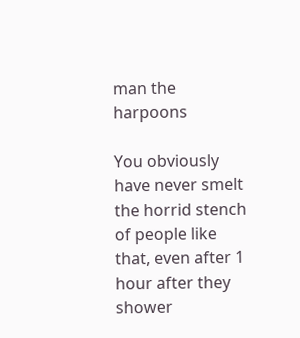man the harpoons

You obviously have never smelt the horrid stench of people like that, even after 1 hour after they shower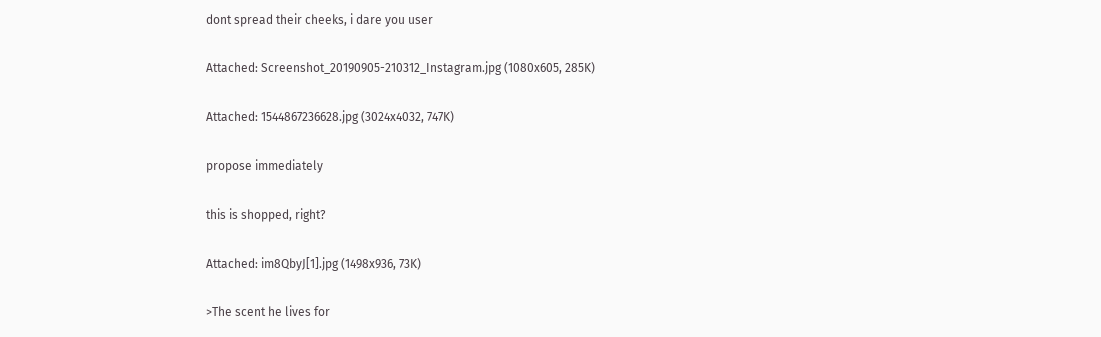dont spread their cheeks, i dare you user

Attached: Screenshot_20190905-210312_Instagram.jpg (1080x605, 285K)

Attached: 1544867236628.jpg (3024x4032, 747K)

propose immediately

this is shopped, right?

Attached: im8QbyJ[1].jpg (1498x936, 73K)

>The scent he lives for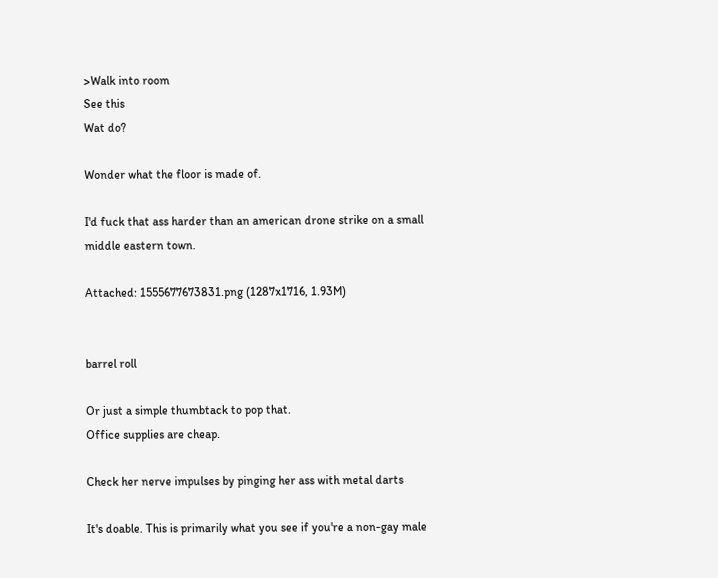>Walk into room
See this
Wat do?

Wonder what the floor is made of.

I'd fuck that ass harder than an american drone strike on a small middle eastern town.

Attached: 1555677673831.png (1287x1716, 1.93M)


barrel roll

Or just a simple thumbtack to pop that.
Office supplies are cheap.

Check her nerve impulses by pinging her ass with metal darts

It's doable. This is primarily what you see if you're a non-gay male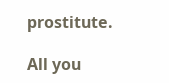prostitute.

All you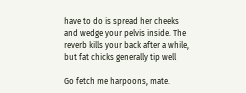have to do is spread her cheeks and wedge your pelvis inside. The reverb kills your back after a while, but fat chicks generally tip well

Go fetch me harpoons, mate.